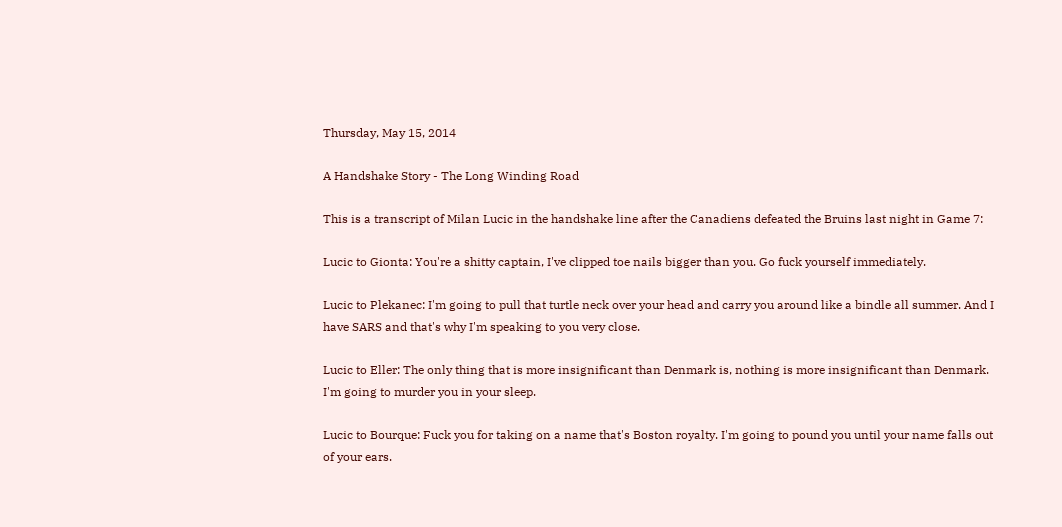Thursday, May 15, 2014

A Handshake Story - The Long Winding Road

This is a transcript of Milan Lucic in the handshake line after the Canadiens defeated the Bruins last night in Game 7:

Lucic to Gionta: You're a shitty captain, I've clipped toe nails bigger than you. Go fuck yourself immediately.

Lucic to Plekanec: I'm going to pull that turtle neck over your head and carry you around like a bindle all summer. And I have SARS and that's why I'm speaking to you very close.

Lucic to Eller: The only thing that is more insignificant than Denmark is, nothing is more insignificant than Denmark. I'm going to murder you in your sleep.

Lucic to Bourque: Fuck you for taking on a name that's Boston royalty. I'm going to pound you until your name falls out of your ears.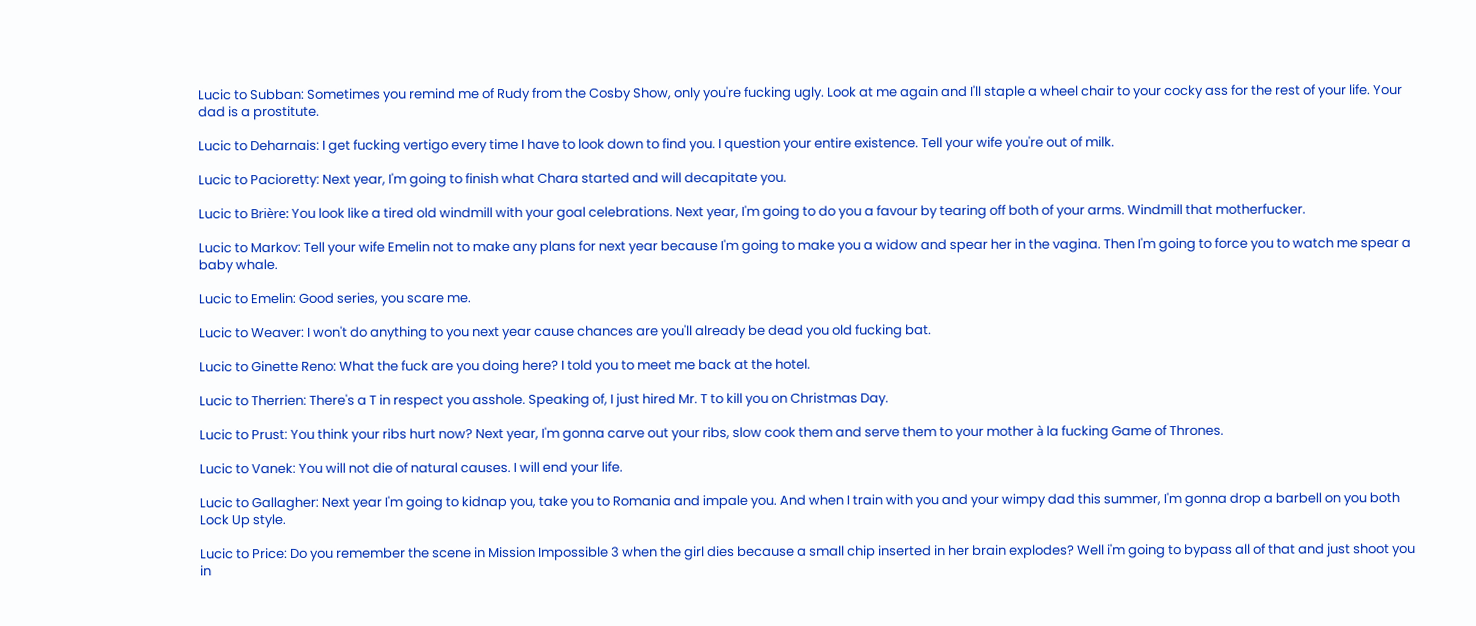Lucic to Subban: Sometimes you remind me of Rudy from the Cosby Show, only you're fucking ugly. Look at me again and I'll staple a wheel chair to your cocky ass for the rest of your life. Your dad is a prostitute.

Lucic to Deharnais: I get fucking vertigo every time I have to look down to find you. I question your entire existence. Tell your wife you're out of milk.

Lucic to Pacioretty: Next year, I'm going to finish what Chara started and will decapitate you.

Lucic to Brière: You look like a tired old windmill with your goal celebrations. Next year, I'm going to do you a favour by tearing off both of your arms. Windmill that motherfucker.

Lucic to Markov: Tell your wife Emelin not to make any plans for next year because I'm going to make you a widow and spear her in the vagina. Then I'm going to force you to watch me spear a baby whale.

Lucic to Emelin: Good series, you scare me.

Lucic to Weaver: I won't do anything to you next year cause chances are you'll already be dead you old fucking bat.

Lucic to Ginette Reno: What the fuck are you doing here? I told you to meet me back at the hotel.

Lucic to Therrien: There's a T in respect you asshole. Speaking of, I just hired Mr. T to kill you on Christmas Day.

Lucic to Prust: You think your ribs hurt now? Next year, I'm gonna carve out your ribs, slow cook them and serve them to your mother à la fucking Game of Thrones.

Lucic to Vanek: You will not die of natural causes. I will end your life.

Lucic to Gallagher: Next year I'm going to kidnap you, take you to Romania and impale you. And when I train with you and your wimpy dad this summer, I'm gonna drop a barbell on you both Lock Up style.

Lucic to Price: Do you remember the scene in Mission Impossible 3 when the girl dies because a small chip inserted in her brain explodes? Well i'm going to bypass all of that and just shoot you in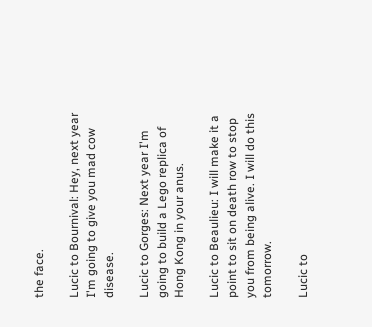the face.

Lucic to Bournival: Hey, next year I'm going to give you mad cow disease.

Lucic to Gorges: Next year I'm going to build a Lego replica of Hong Kong in your anus.

Lucic to Beaulieu: I will make it a point to sit on death row to stop you from being alive. I will do this tomorrow.

Lucic to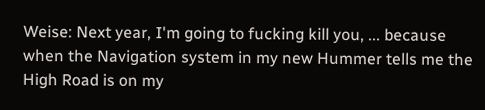Weise: Next year, I'm going to fucking kill you, ... because when the Navigation system in my new Hummer tells me the High Road is on my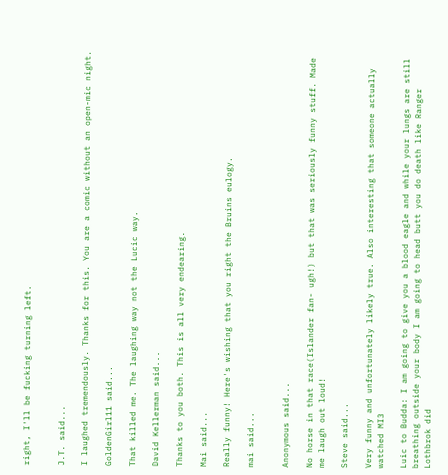right, I'll be fucking turning left.


J.T. said...

I laughed tremendously. Thanks for this. You are a comic without an open-mic night.

GoldenGirl11 said...

That killed me. The laughing way not the Lucic way.

David Kellerman said...

Thanks to you both. This is all very endearing.

Mai said...

Really funny! Here's wishing that you right the Bruins eulogy.

mai said...


Anonymous said...

No horse in that race(Islander fan- ugh!) but that was seriously funny stuff. Made me laugh out loud!

Steve said...

Very funny and unfortunately likely true. Also interesting that someone actually watched MI3

Luic to Budda: I am going to give you a blood eagle and while your lungs are still breathing outside your body I am going to head butt you do death like Ranger Lothbrok did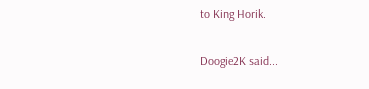to King Horik.

Doogie2K said...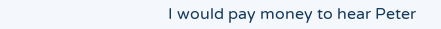I would pay money to hear Peter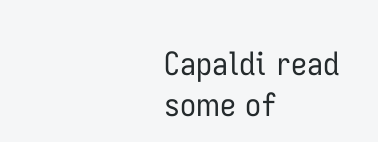Capaldi read some of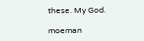these. My God.

moeman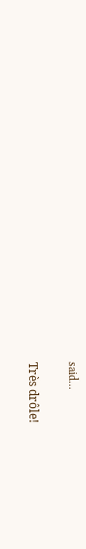said...

Très drôle!